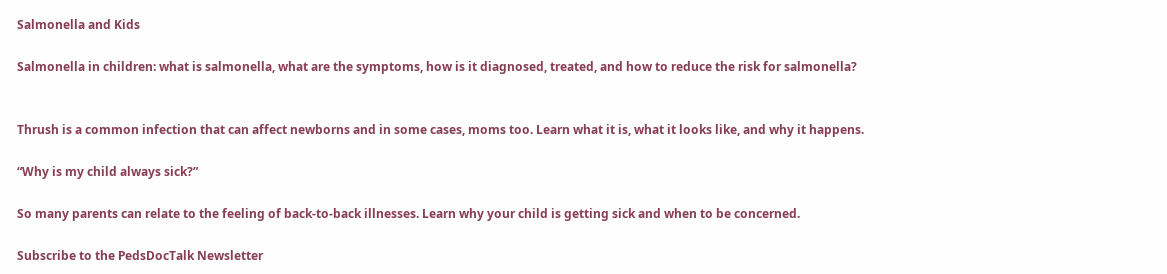Salmonella and Kids

Salmonella in children: what is salmonella, what are the symptoms, how is it diagnosed, treated, and how to reduce the risk for salmonella?


Thrush is a common infection that can affect newborns and in some cases, moms too. Learn what it is, what it looks like, and why it happens.

“Why is my child always sick?”

So many parents can relate to the feeling of back-to-back illnesses. Learn why your child is getting sick and when to be concerned.

Subscribe to the PedsDocTalk Newsletter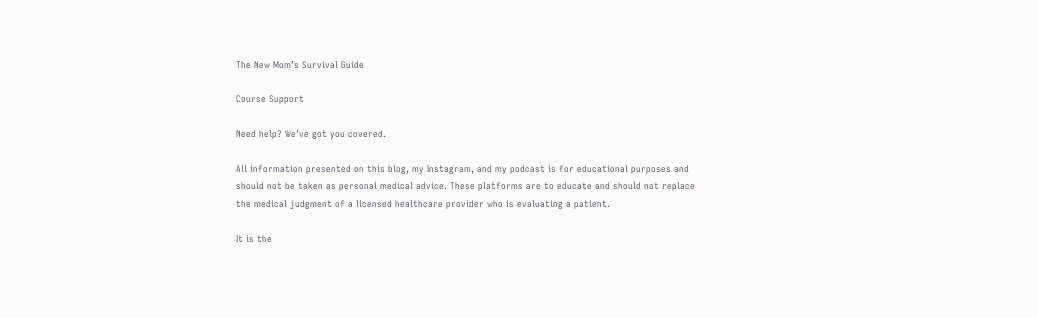The New Mom’s Survival Guide

Course Support

Need help? We’ve got you covered.

All information presented on this blog, my Instagram, and my podcast is for educational purposes and should not be taken as personal medical advice. These platforms are to educate and should not replace the medical judgment of a licensed healthcare provider who is evaluating a patient.

It is the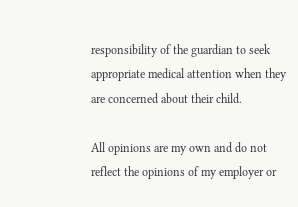responsibility of the guardian to seek appropriate medical attention when they are concerned about their child.

All opinions are my own and do not reflect the opinions of my employer or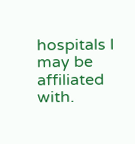hospitals I may be affiliated with.